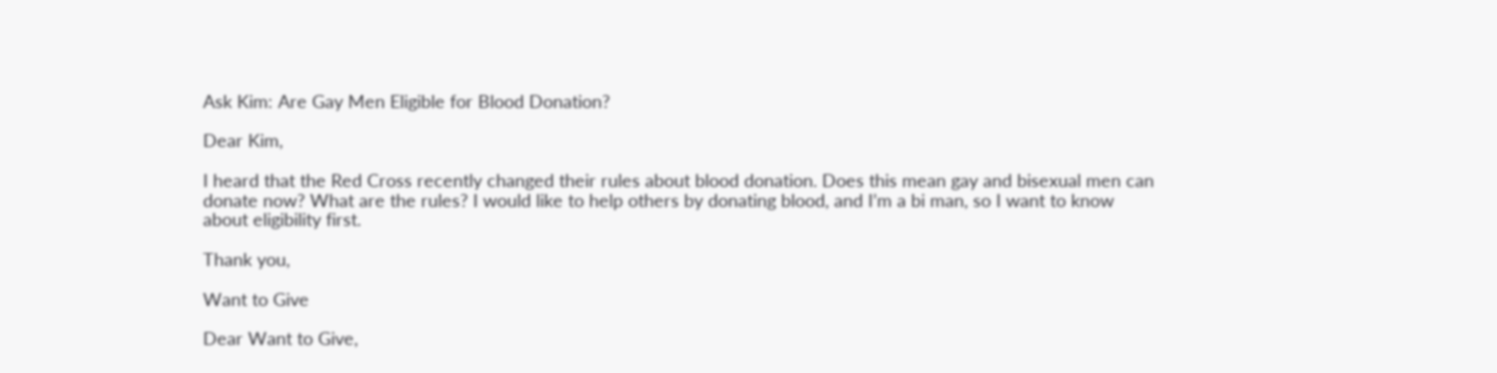Ask Kim: Are Gay Men Eligible for Blood Donation?

Dear Kim,

I heard that the Red Cross recently changed their rules about blood donation. Does this mean gay and bisexual men can donate now? What are the rules? I would like to help others by donating blood, and I’m a bi man, so I want to know about eligibility first.

Thank you,

Want to Give

Dear Want to Give,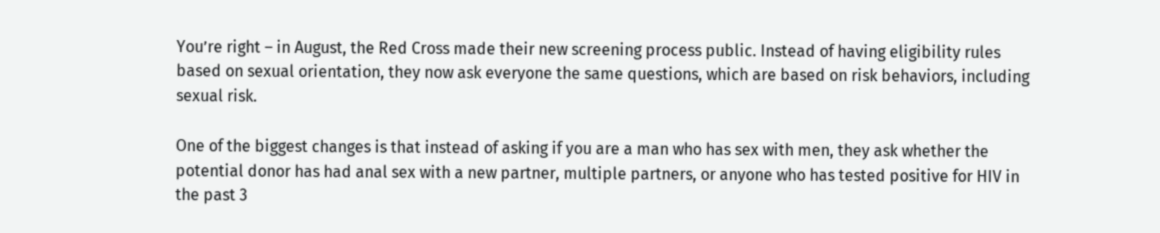You’re right – in August, the Red Cross made their new screening process public. Instead of having eligibility rules based on sexual orientation, they now ask everyone the same questions, which are based on risk behaviors, including sexual risk.

One of the biggest changes is that instead of asking if you are a man who has sex with men, they ask whether the potential donor has had anal sex with a new partner, multiple partners, or anyone who has tested positive for HIV in the past 3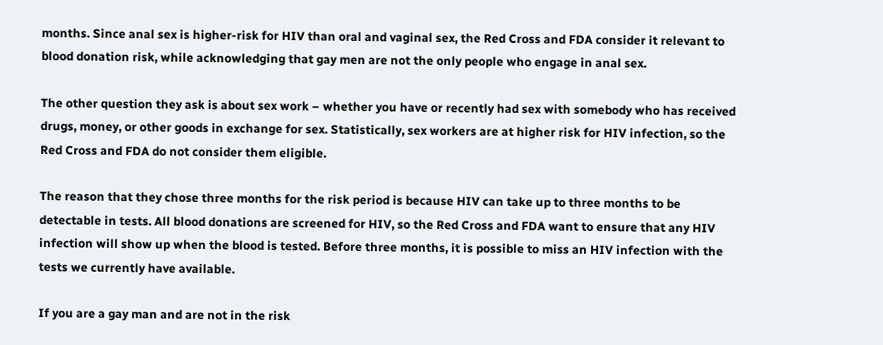months. Since anal sex is higher-risk for HIV than oral and vaginal sex, the Red Cross and FDA consider it relevant to blood donation risk, while acknowledging that gay men are not the only people who engage in anal sex.

The other question they ask is about sex work – whether you have or recently had sex with somebody who has received drugs, money, or other goods in exchange for sex. Statistically, sex workers are at higher risk for HIV infection, so the Red Cross and FDA do not consider them eligible.

The reason that they chose three months for the risk period is because HIV can take up to three months to be detectable in tests. All blood donations are screened for HIV, so the Red Cross and FDA want to ensure that any HIV infection will show up when the blood is tested. Before three months, it is possible to miss an HIV infection with the tests we currently have available.

If you are a gay man and are not in the risk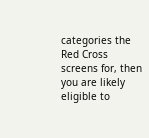categories the Red Cross screens for, then you are likely eligible to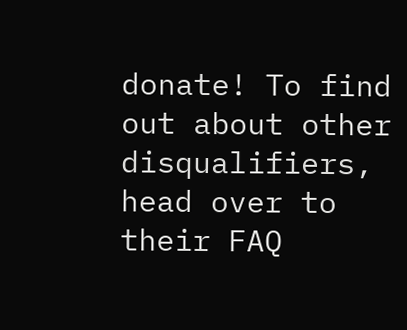donate! To find out about other disqualifiers, head over to their FAQ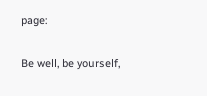page:

Be well, be yourself,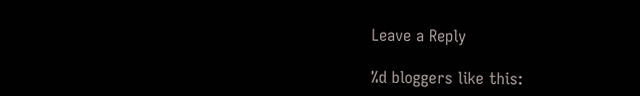Leave a Reply

%d bloggers like this: